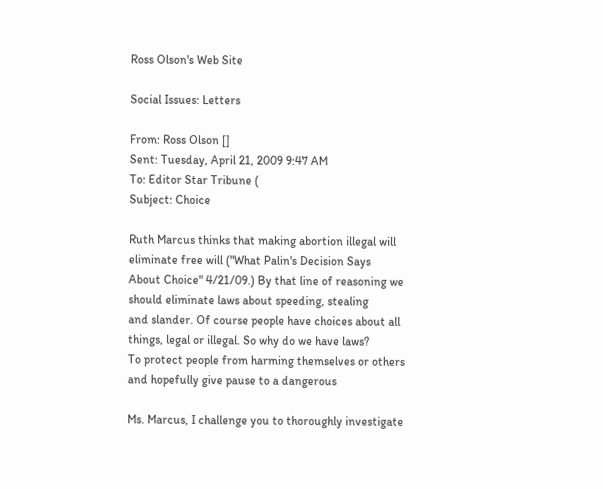Ross Olson's Web Site

Social Issues: Letters

From: Ross Olson []
Sent: Tuesday, April 21, 2009 9:47 AM
To: Editor Star Tribune (
Subject: Choice

Ruth Marcus thinks that making abortion illegal will eliminate free will ("What Palin's Decision Says
About Choice" 4/21/09.) By that line of reasoning we should eliminate laws about speeding, stealing
and slander. Of course people have choices about all things, legal or illegal. So why do we have laws?
To protect people from harming themselves or others and hopefully give pause to a dangerous

Ms. Marcus, I challenge you to thoroughly investigate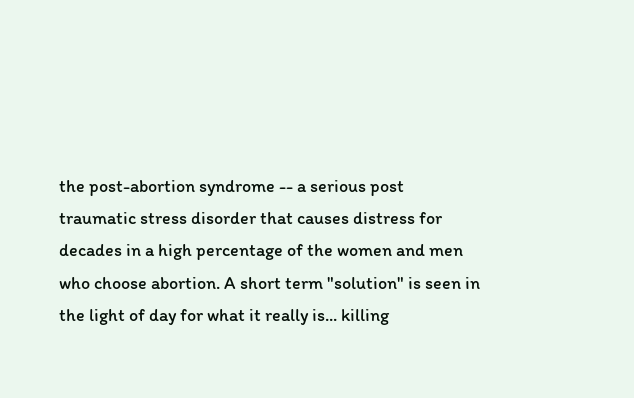the post-abortion syndrome -- a serious post
traumatic stress disorder that causes distress for decades in a high percentage of the women and men
who choose abortion. A short term "solution" is seen in the light of day for what it really is... killing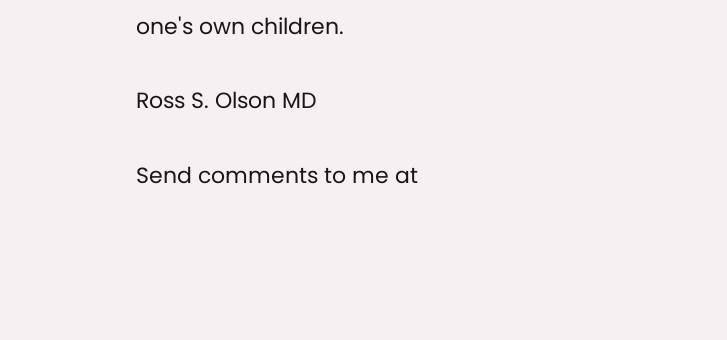one's own children.

Ross S. Olson MD

Send comments to me at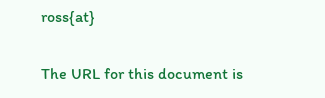ross{at}

The URL for this document is